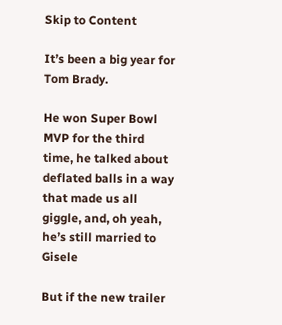Skip to Content

It’s been a big year for Tom Brady.

He won Super Bowl MVP for the third time, he talked about deflated balls in a way that made us all giggle, and, oh yeah, he’s still married to Gisele

But if the new trailer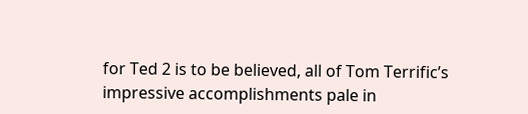for Ted 2 is to be believed, all of Tom Terrific’s impressive accomplishments pale in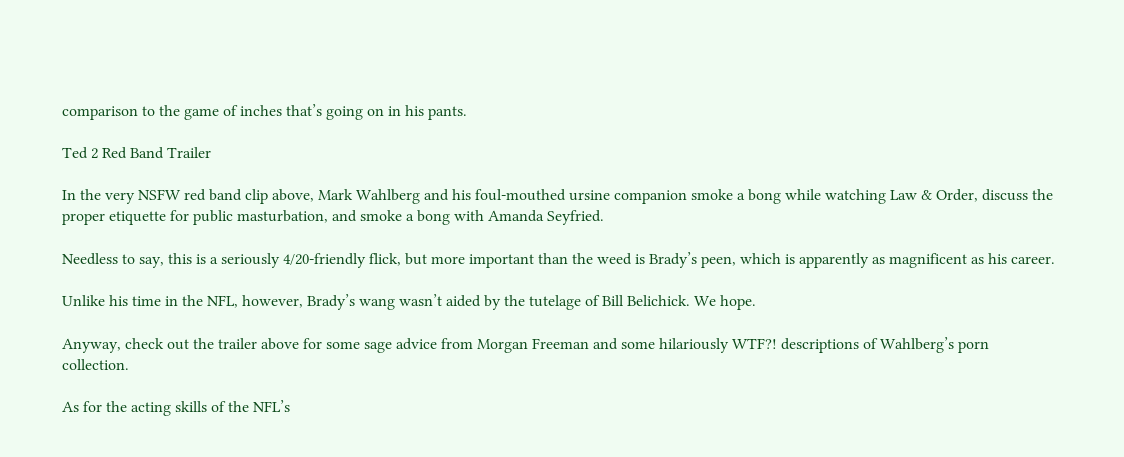comparison to the game of inches that’s going on in his pants.

Ted 2 Red Band Trailer

In the very NSFW red band clip above, Mark Wahlberg and his foul-mouthed ursine companion smoke a bong while watching Law & Order, discuss the proper etiquette for public masturbation, and smoke a bong with Amanda Seyfried.

Needless to say, this is a seriously 4/20-friendly flick, but more important than the weed is Brady’s peen, which is apparently as magnificent as his career.

Unlike his time in the NFL, however, Brady’s wang wasn’t aided by the tutelage of Bill Belichick. We hope.

Anyway, check out the trailer above for some sage advice from Morgan Freeman and some hilariously WTF?! descriptions of Wahlberg’s porn collection.

As for the acting skills of the NFL’s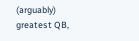(arguably) greatest QB,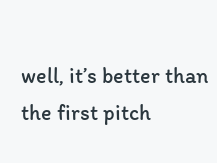well, it’s better than the first pitch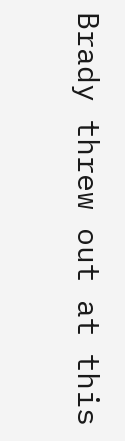Brady threw out at this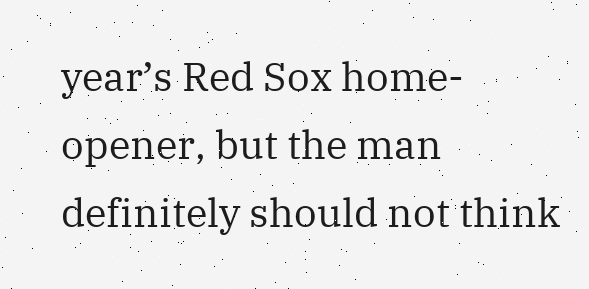year’s Red Sox home-opener, but the man definitely should not think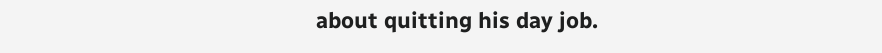about quitting his day job.